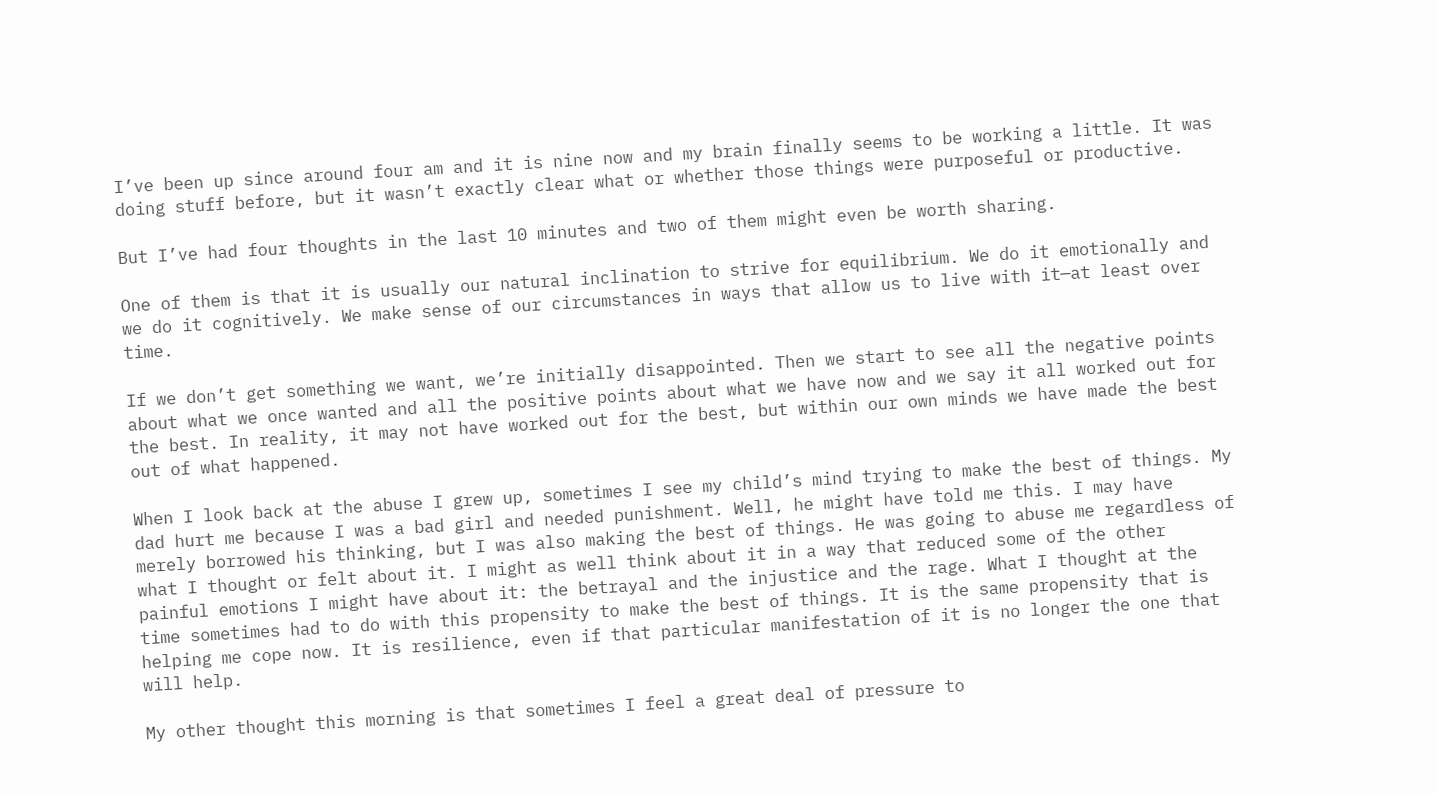I’ve been up since around four am and it is nine now and my brain finally seems to be working a little. It was doing stuff before, but it wasn’t exactly clear what or whether those things were purposeful or productive.

But I’ve had four thoughts in the last 10 minutes and two of them might even be worth sharing.

One of them is that it is usually our natural inclination to strive for equilibrium. We do it emotionally and we do it cognitively. We make sense of our circumstances in ways that allow us to live with it—at least over time.

If we don’t get something we want, we’re initially disappointed. Then we start to see all the negative points about what we once wanted and all the positive points about what we have now and we say it all worked out for the best. In reality, it may not have worked out for the best, but within our own minds we have made the best out of what happened.

When I look back at the abuse I grew up, sometimes I see my child’s mind trying to make the best of things. My dad hurt me because I was a bad girl and needed punishment. Well, he might have told me this. I may have merely borrowed his thinking, but I was also making the best of things. He was going to abuse me regardless of what I thought or felt about it. I might as well think about it in a way that reduced some of the other painful emotions I might have about it: the betrayal and the injustice and the rage. What I thought at the time sometimes had to do with this propensity to make the best of things. It is the same propensity that is helping me cope now. It is resilience, even if that particular manifestation of it is no longer the one that will help.

My other thought this morning is that sometimes I feel a great deal of pressure to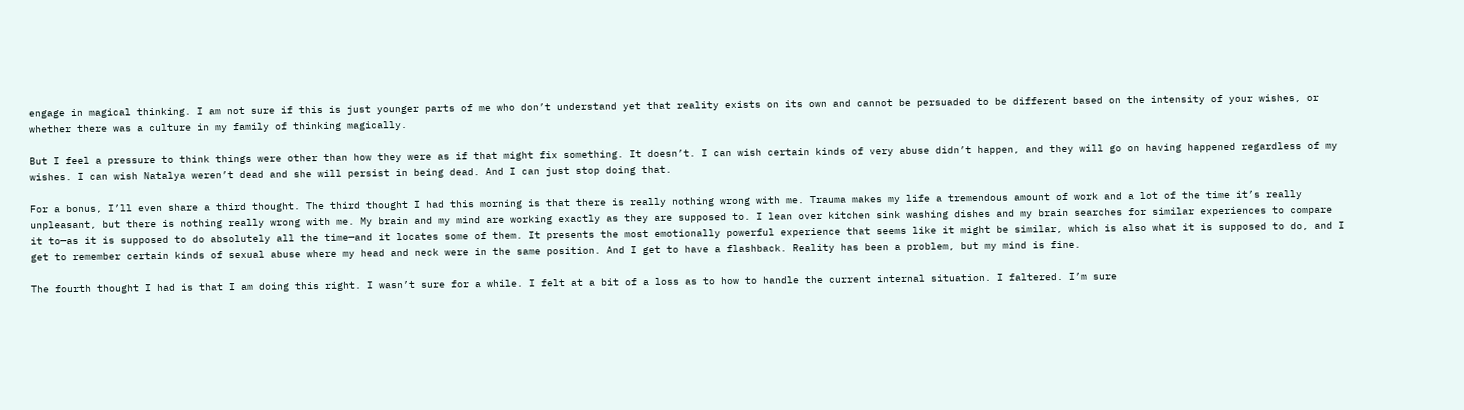engage in magical thinking. I am not sure if this is just younger parts of me who don’t understand yet that reality exists on its own and cannot be persuaded to be different based on the intensity of your wishes, or whether there was a culture in my family of thinking magically.

But I feel a pressure to think things were other than how they were as if that might fix something. It doesn’t. I can wish certain kinds of very abuse didn’t happen, and they will go on having happened regardless of my wishes. I can wish Natalya weren’t dead and she will persist in being dead. And I can just stop doing that.

For a bonus, I’ll even share a third thought. The third thought I had this morning is that there is really nothing wrong with me. Trauma makes my life a tremendous amount of work and a lot of the time it’s really unpleasant, but there is nothing really wrong with me. My brain and my mind are working exactly as they are supposed to. I lean over kitchen sink washing dishes and my brain searches for similar experiences to compare it to—as it is supposed to do absolutely all the time—and it locates some of them. It presents the most emotionally powerful experience that seems like it might be similar, which is also what it is supposed to do, and I get to remember certain kinds of sexual abuse where my head and neck were in the same position. And I get to have a flashback. Reality has been a problem, but my mind is fine.

The fourth thought I had is that I am doing this right. I wasn’t sure for a while. I felt at a bit of a loss as to how to handle the current internal situation. I faltered. I’m sure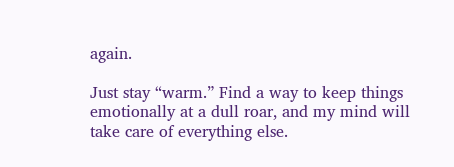again.

Just stay “warm.” Find a way to keep things emotionally at a dull roar, and my mind will take care of everything else.